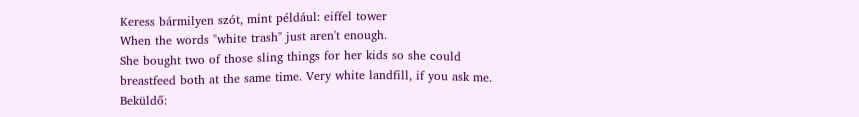Keress bármilyen szót, mint például: eiffel tower
When the words "white trash" just aren't enough.
She bought two of those sling things for her kids so she could breastfeed both at the same time. Very white landfill, if you ask me.
Beküldő: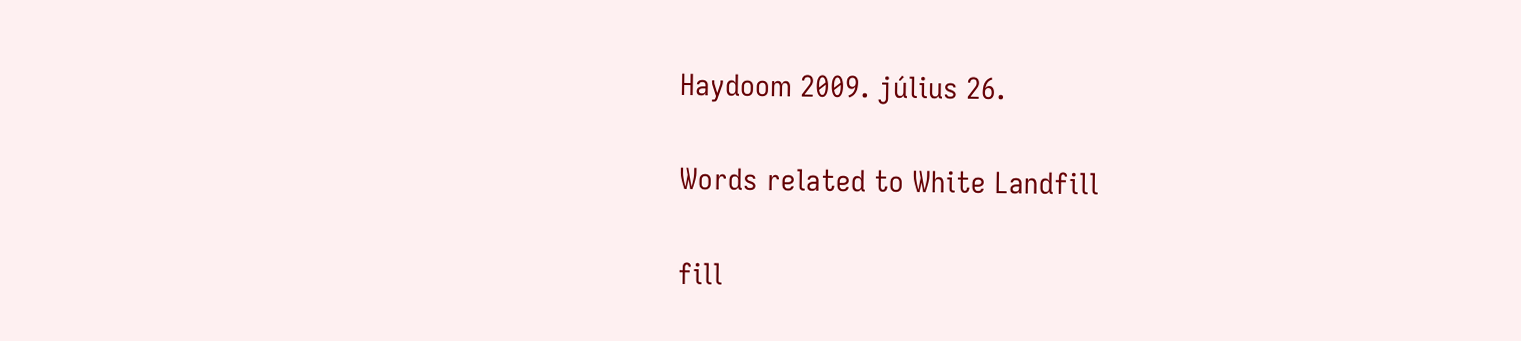Haydoom 2009. július 26.

Words related to White Landfill

fill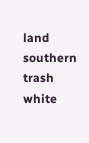land southern trash white